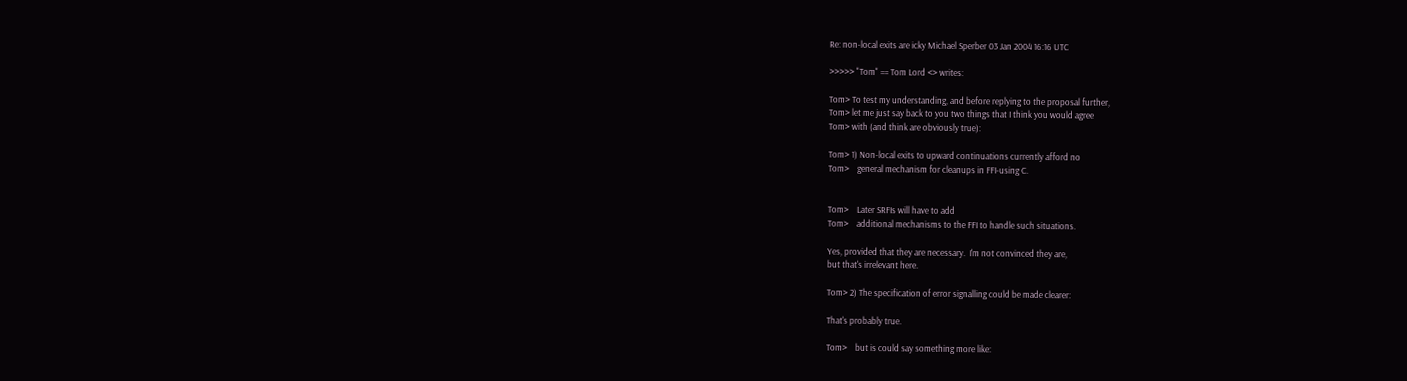Re: non-local exits are icky Michael Sperber 03 Jan 2004 16:16 UTC

>>>>> "Tom" == Tom Lord <> writes:

Tom> To test my understanding, and before replying to the proposal further,
Tom> let me just say back to you two things that I think you would agree
Tom> with (and think are obviously true):

Tom> 1) Non-local exits to upward continuations currently afford no
Tom>    general mechanism for cleanups in FFI-using C.


Tom>    Later SRFIs will have to add
Tom>    additional mechanisms to the FFI to handle such situations.

Yes, provided that they are necessary.  I'm not convinced they are,
but that's irrelevant here.

Tom> 2) The specification of error signalling could be made clearer:

That's probably true.

Tom>    but is could say something more like: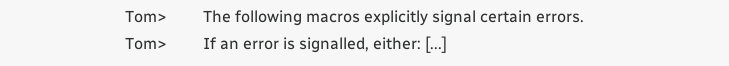Tom>         The following macros explicitly signal certain errors.
Tom>         If an error is signalled, either: [...]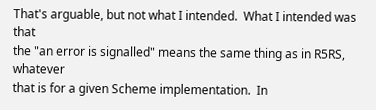That's arguable, but not what I intended.  What I intended was that
the "an error is signalled" means the same thing as in R5RS, whatever
that is for a given Scheme implementation.  In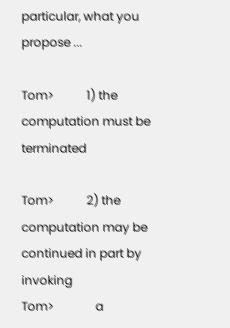particular, what you
propose ...

Tom>           1) the computation must be terminated

Tom>           2) the computation may be continued in part by invoking
Tom>              a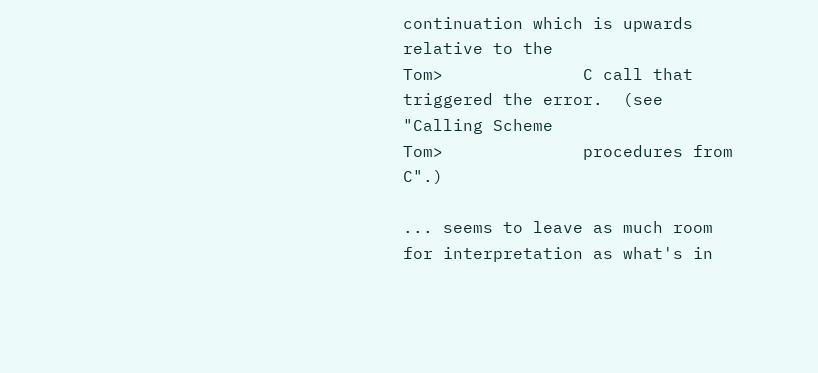continuation which is upwards relative to the
Tom>              C call that triggered the error.  (see "Calling Scheme
Tom>              procedures from C".)

... seems to leave as much room for interpretation as what's in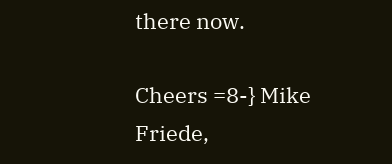there now.

Cheers =8-} Mike
Friede,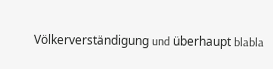Völkerverständigung und überhaupt blabla